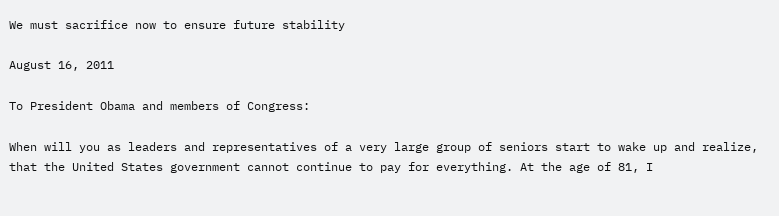We must sacrifice now to ensure future stability

August 16, 2011

To President Obama and members of Congress:

When will you as leaders and representatives of a very large group of seniors start to wake up and realize, that the United States government cannot continue to pay for everything. At the age of 81, I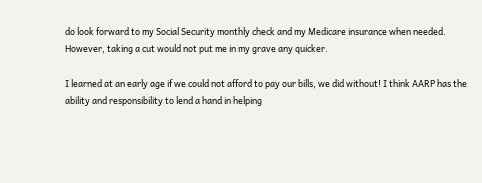do look forward to my Social Security monthly check and my Medicare insurance when needed. However, taking a cut would not put me in my grave any quicker.

I learned at an early age if we could not afford to pay our bills, we did without! I think AARP has the ability and responsibility to lend a hand in helping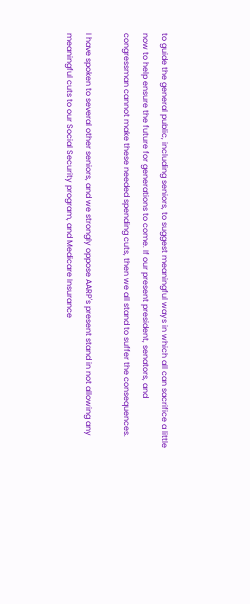to guide the general public, including seniors, to suggest meaningful ways in which all can sacrifice a little now to help ensure the future for generations to come. If our present president, senators, and congressman cannot make these needed spending cuts, then we all stand to suffer the consequences.

I have spoken to several other seniors, and we strongly oppose AARP's present stand in not allowing any meaningful cuts to our Social Security program, and Medicare Insurance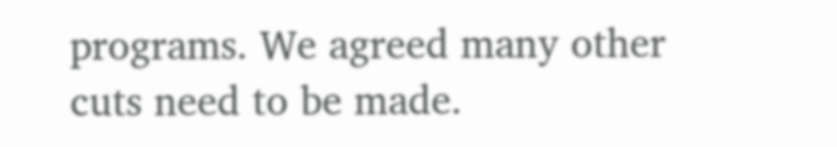programs. We agreed many other cuts need to be made.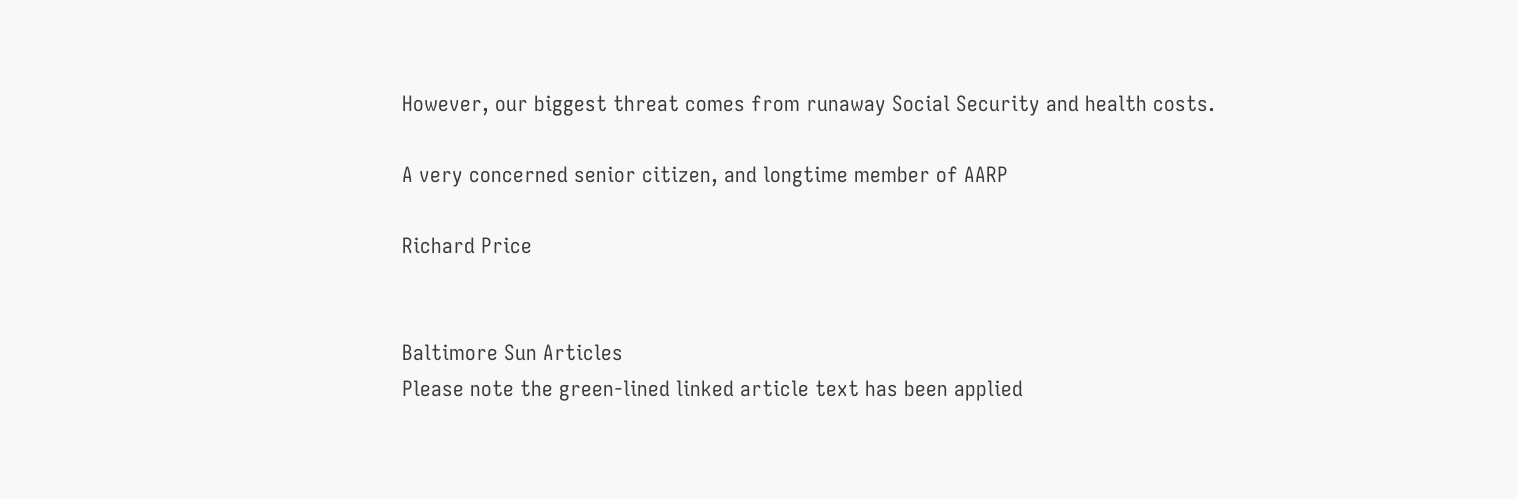However, our biggest threat comes from runaway Social Security and health costs.

A very concerned senior citizen, and longtime member of AARP

Richard Price


Baltimore Sun Articles
Please note the green-lined linked article text has been applied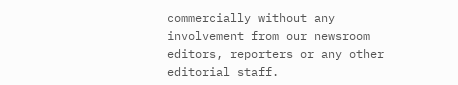commercially without any involvement from our newsroom editors, reporters or any other editorial staff.